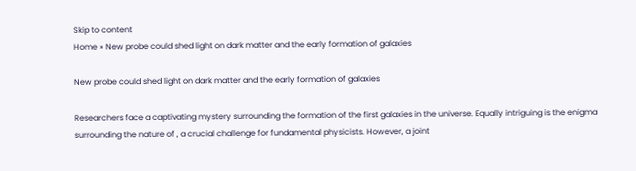Skip to content
Home » New probe could shed light on dark matter and the early formation of galaxies

New probe could shed light on dark matter and the early formation of galaxies

Researchers face a captivating mystery surrounding the formation of the first galaxies in the universe. Equally intriguing is the enigma surrounding the nature of , a crucial challenge for fundamental physicists. However, a joint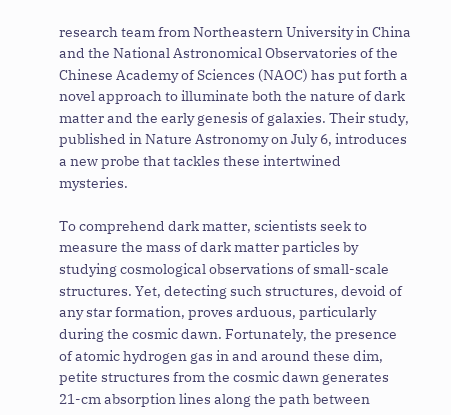research team from Northeastern University in China and the National Astronomical Observatories of the Chinese Academy of Sciences (NAOC) has put forth a novel approach to illuminate both the nature of dark matter and the early genesis of galaxies. Their study, published in Nature Astronomy on July 6, introduces a new probe that tackles these intertwined mysteries.

To comprehend dark matter, scientists seek to measure the mass of dark matter particles by studying cosmological observations of small-scale structures. Yet, detecting such structures, devoid of any star formation, proves arduous, particularly during the cosmic dawn. Fortunately, the presence of atomic hydrogen gas in and around these dim, petite structures from the cosmic dawn generates 21-cm absorption lines along the path between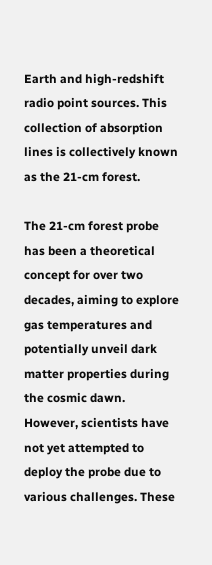Earth and high-redshift radio point sources. This collection of absorption lines is collectively known as the 21-cm forest.

The 21-cm forest probe has been a theoretical concept for over two decades, aiming to explore gas temperatures and potentially unveil dark matter properties during the cosmic dawn. However, scientists have not yet attempted to deploy the probe due to various challenges. These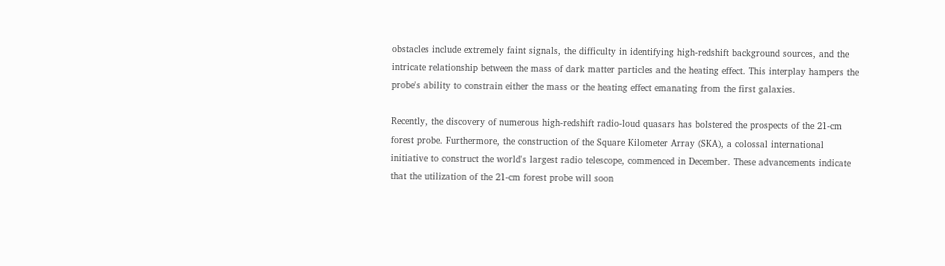obstacles include extremely faint signals, the difficulty in identifying high-redshift background sources, and the intricate relationship between the mass of dark matter particles and the heating effect. This interplay hampers the probe's ability to constrain either the mass or the heating effect emanating from the first galaxies.

Recently, the discovery of numerous high-redshift radio-loud quasars has bolstered the prospects of the 21-cm forest probe. Furthermore, the construction of the Square Kilometer Array (SKA), a colossal international initiative to construct the world's largest radio telescope, commenced in December. These advancements indicate that the utilization of the 21-cm forest probe will soon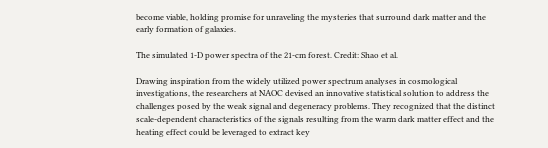become viable, holding promise for unraveling the mysteries that surround dark matter and the early formation of galaxies.

The simulated 1-D power spectra of the 21-cm forest. Credit: Shao et al.

Drawing inspiration from the widely utilized power spectrum analyses in cosmological investigations, the researchers at NAOC devised an innovative statistical solution to address the challenges posed by the weak signal and degeneracy problems. They recognized that the distinct scale-dependent characteristics of the signals resulting from the warm dark matter effect and the heating effect could be leveraged to extract key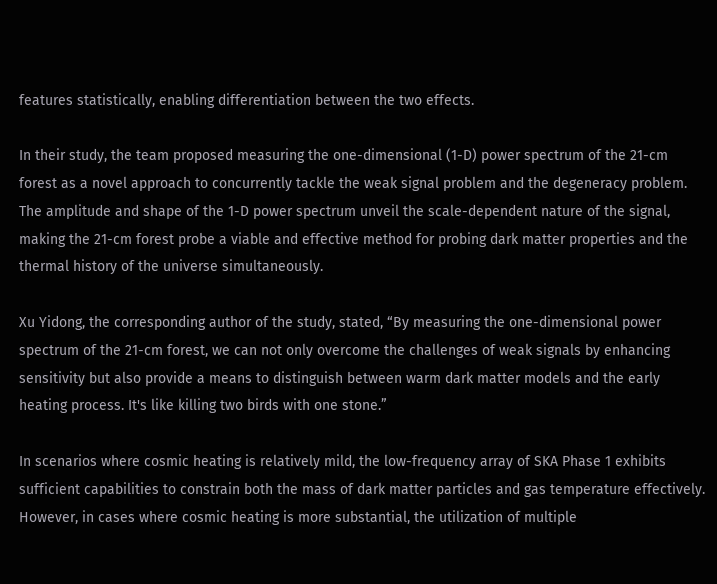features statistically, enabling differentiation between the two effects.

In their study, the team proposed measuring the one-dimensional (1-D) power spectrum of the 21-cm forest as a novel approach to concurrently tackle the weak signal problem and the degeneracy problem. The amplitude and shape of the 1-D power spectrum unveil the scale-dependent nature of the signal, making the 21-cm forest probe a viable and effective method for probing dark matter properties and the thermal history of the universe simultaneously.

Xu Yidong, the corresponding author of the study, stated, “By measuring the one-dimensional power spectrum of the 21-cm forest, we can not only overcome the challenges of weak signals by enhancing sensitivity but also provide a means to distinguish between warm dark matter models and the early heating process. It's like killing two birds with one stone.”

In scenarios where cosmic heating is relatively mild, the low-frequency array of SKA Phase 1 exhibits sufficient capabilities to constrain both the mass of dark matter particles and gas temperature effectively. However, in cases where cosmic heating is more substantial, the utilization of multiple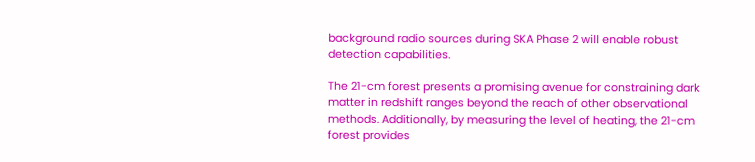background radio sources during SKA Phase 2 will enable robust detection capabilities.

The 21-cm forest presents a promising avenue for constraining dark matter in redshift ranges beyond the reach of other observational methods. Additionally, by measuring the level of heating, the 21-cm forest provides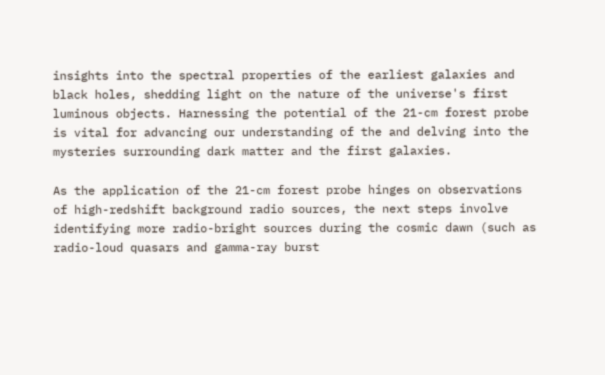insights into the spectral properties of the earliest galaxies and black holes, shedding light on the nature of the universe's first luminous objects. Harnessing the potential of the 21-cm forest probe is vital for advancing our understanding of the and delving into the mysteries surrounding dark matter and the first galaxies.

As the application of the 21-cm forest probe hinges on observations of high-redshift background radio sources, the next steps involve identifying more radio-bright sources during the cosmic dawn (such as radio-loud quasars and gamma-ray burst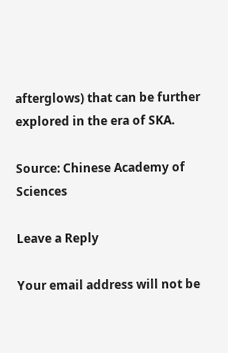afterglows) that can be further explored in the era of SKA.

Source: Chinese Academy of Sciences

Leave a Reply

Your email address will not be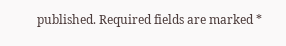published. Required fields are marked *